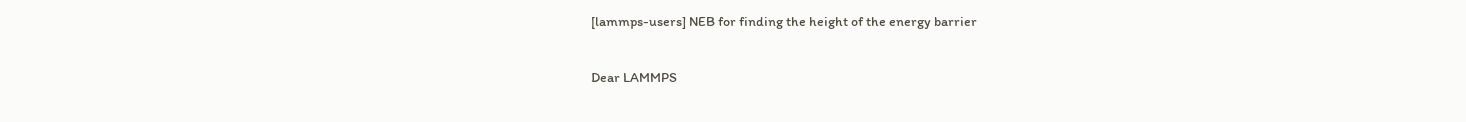[lammps-users] NEB for finding the height of the energy barrier

Dear LAMMPS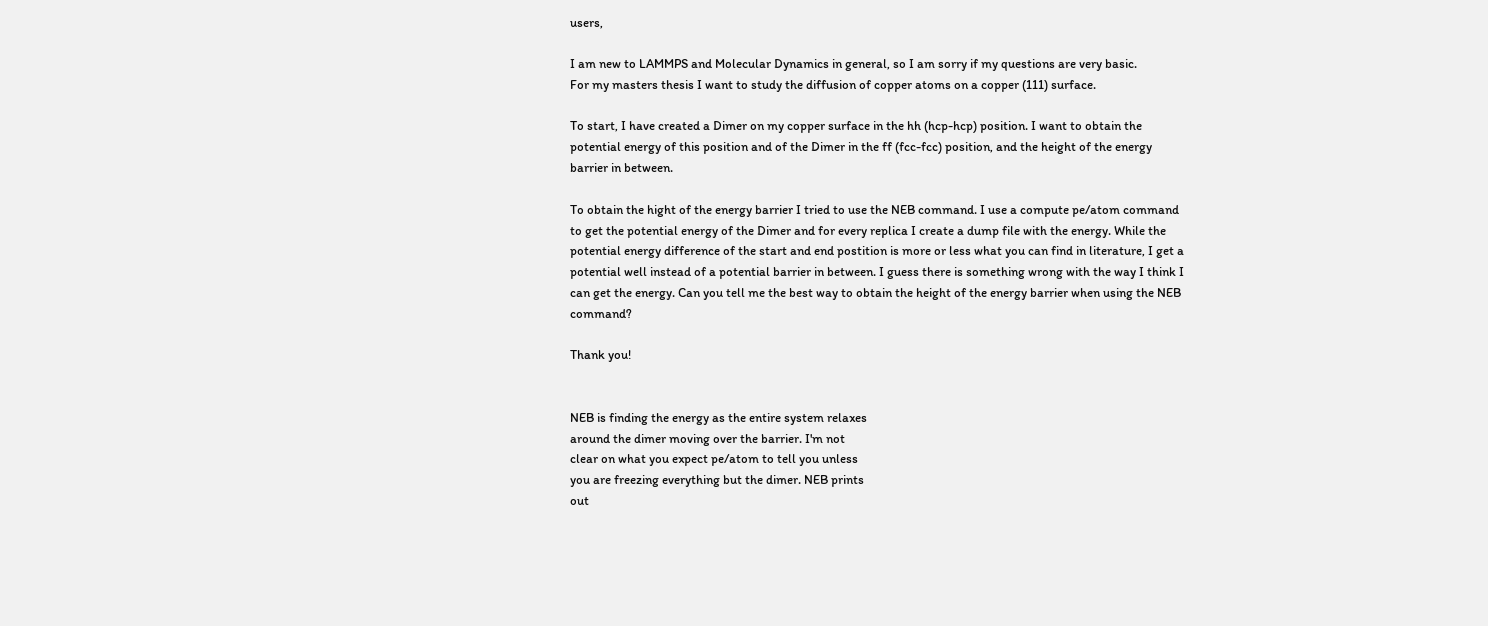users,

I am new to LAMMPS and Molecular Dynamics in general, so I am sorry if my questions are very basic.
For my masters thesis I want to study the diffusion of copper atoms on a copper (111) surface.

To start, I have created a Dimer on my copper surface in the hh (hcp-hcp) position. I want to obtain the potential energy of this position and of the Dimer in the ff (fcc-fcc) position, and the height of the energy barrier in between.

To obtain the hight of the energy barrier I tried to use the NEB command. I use a compute pe/atom command to get the potential energy of the Dimer and for every replica I create a dump file with the energy. While the potential energy difference of the start and end postition is more or less what you can find in literature, I get a potential well instead of a potential barrier in between. I guess there is something wrong with the way I think I can get the energy. Can you tell me the best way to obtain the height of the energy barrier when using the NEB command?

Thank you!


NEB is finding the energy as the entire system relaxes
around the dimer moving over the barrier. I'm not
clear on what you expect pe/atom to tell you unless
you are freezing everything but the dimer. NEB prints
out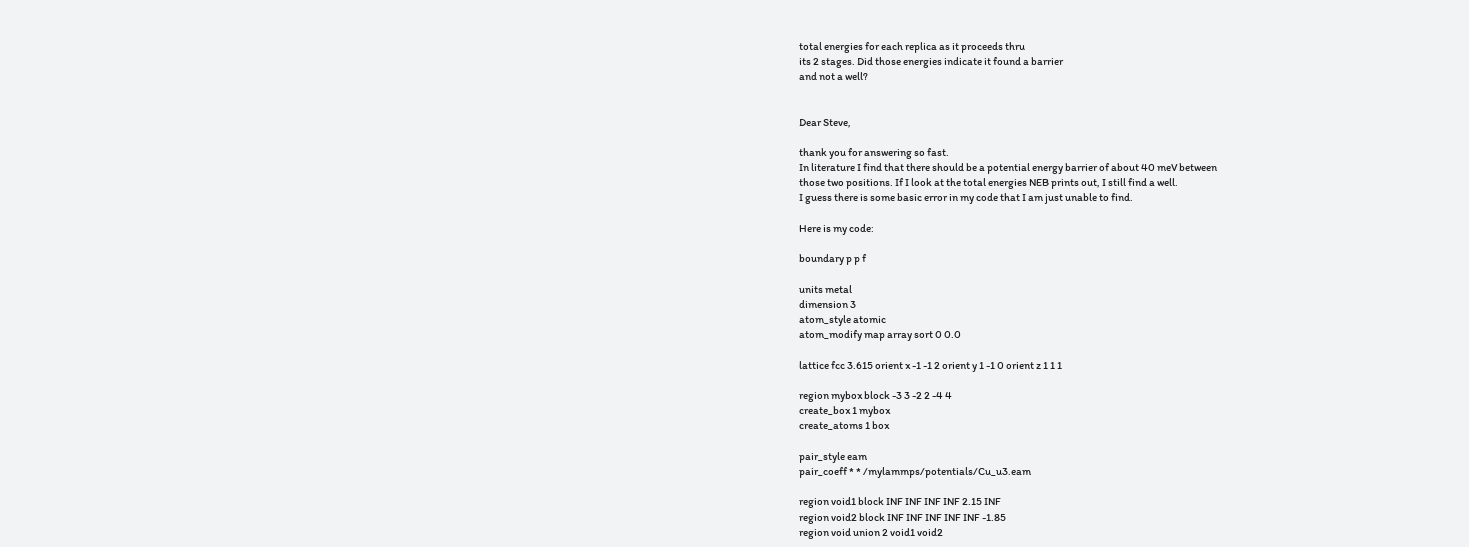total energies for each replica as it proceeds thru
its 2 stages. Did those energies indicate it found a barrier
and not a well?


Dear Steve,

thank you for answering so fast.
In literature I find that there should be a potential energy barrier of about 40 meV between
those two positions. If I look at the total energies NEB prints out, I still find a well.
I guess there is some basic error in my code that I am just unable to find.

Here is my code:

boundary p p f

units metal
dimension 3
atom_style atomic
atom_modify map array sort 0 0.0

lattice fcc 3.615 orient x -1 -1 2 orient y 1 -1 0 orient z 1 1 1

region mybox block -3 3 -2 2 -4 4
create_box 1 mybox
create_atoms 1 box

pair_style eam
pair_coeff * * /mylammps/potentials/Cu_u3.eam

region void1 block INF INF INF INF 2.15 INF
region void2 block INF INF INF INF INF -1.85
region void union 2 void1 void2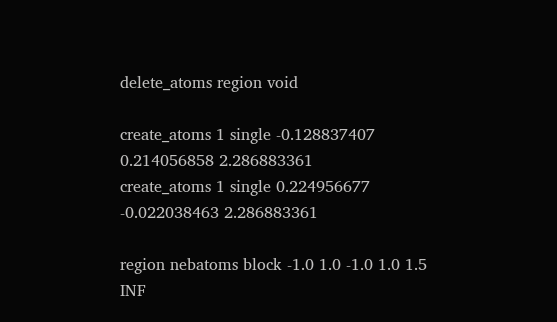delete_atoms region void

create_atoms 1 single -0.128837407 0.214056858 2.286883361
create_atoms 1 single 0.224956677 -0.022038463 2.286883361

region nebatoms block -1.0 1.0 -1.0 1.0 1.5 INF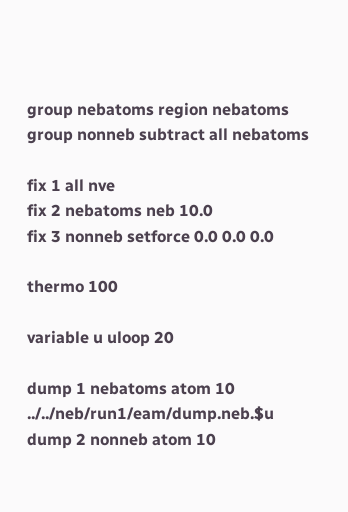group nebatoms region nebatoms
group nonneb subtract all nebatoms

fix 1 all nve
fix 2 nebatoms neb 10.0
fix 3 nonneb setforce 0.0 0.0 0.0

thermo 100

variable u uloop 20

dump 1 nebatoms atom 10 ../../neb/run1/eam/dump.neb.$u
dump 2 nonneb atom 10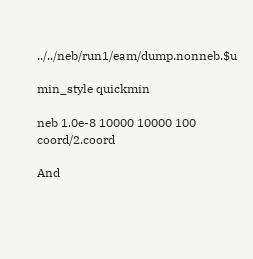../../neb/run1/eam/dump.nonneb.$u

min_style quickmin

neb 1.0e-8 10000 10000 100 coord/2.coord

And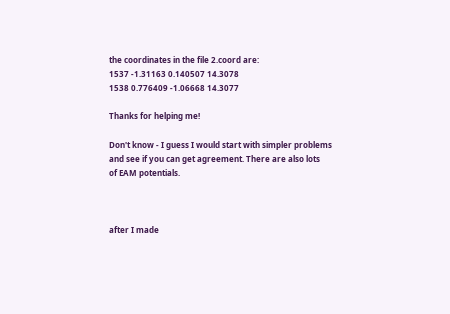the coordinates in the file 2.coord are:
1537 -1.31163 0.140507 14.3078
1538 0.776409 -1.06668 14.3077

Thanks for helping me!

Don't know - I guess I would start with simpler problems
and see if you can get agreement. There are also lots
of EAM potentials.



after I made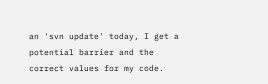an 'svn update' today, I get a potential barrier and the correct values for my code.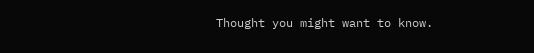Thought you might want to know.